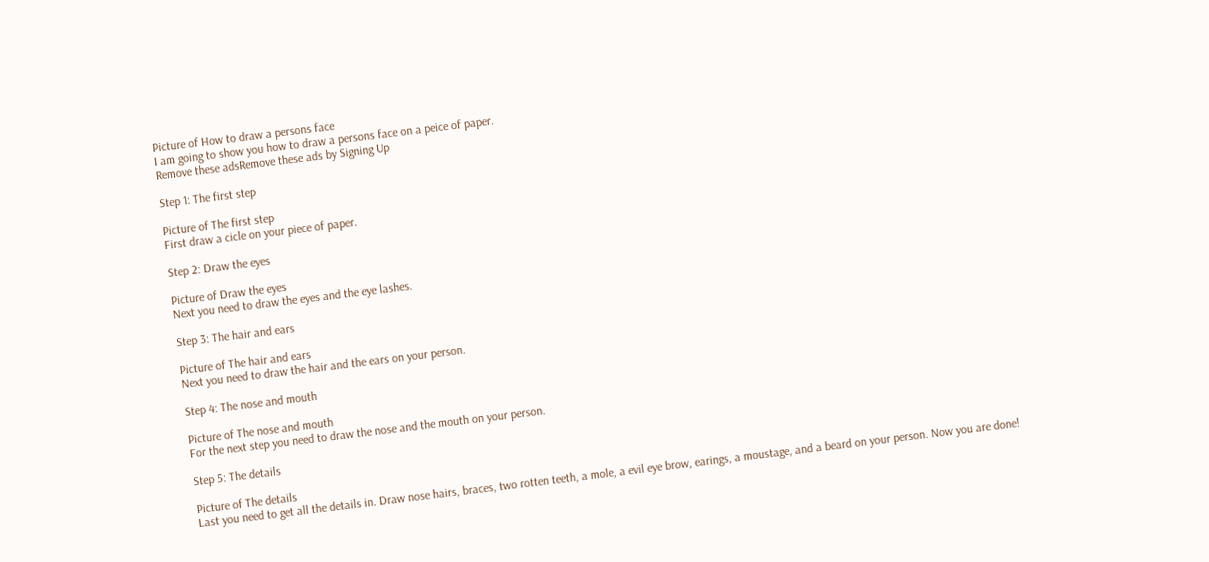Picture of How to draw a persons face
I am going to show you how to draw a persons face on a peice of paper.
Remove these adsRemove these ads by Signing Up

Step 1: The first step

Picture of The first step
First draw a cicle on your piece of paper.

Step 2: Draw the eyes

Picture of Draw the eyes
Next you need to draw the eyes and the eye lashes.

Step 3: The hair and ears

Picture of The hair and ears
Next you need to draw the hair and the ears on your person.

Step 4: The nose and mouth

Picture of The nose and mouth
For the next step you need to draw the nose and the mouth on your person.

Step 5: The details

Picture of The details
Last you need to get all the details in. Draw nose hairs, braces, two rotten teeth, a mole, a evil eye brow, earings, a moustage, and a beard on your person. Now you are done!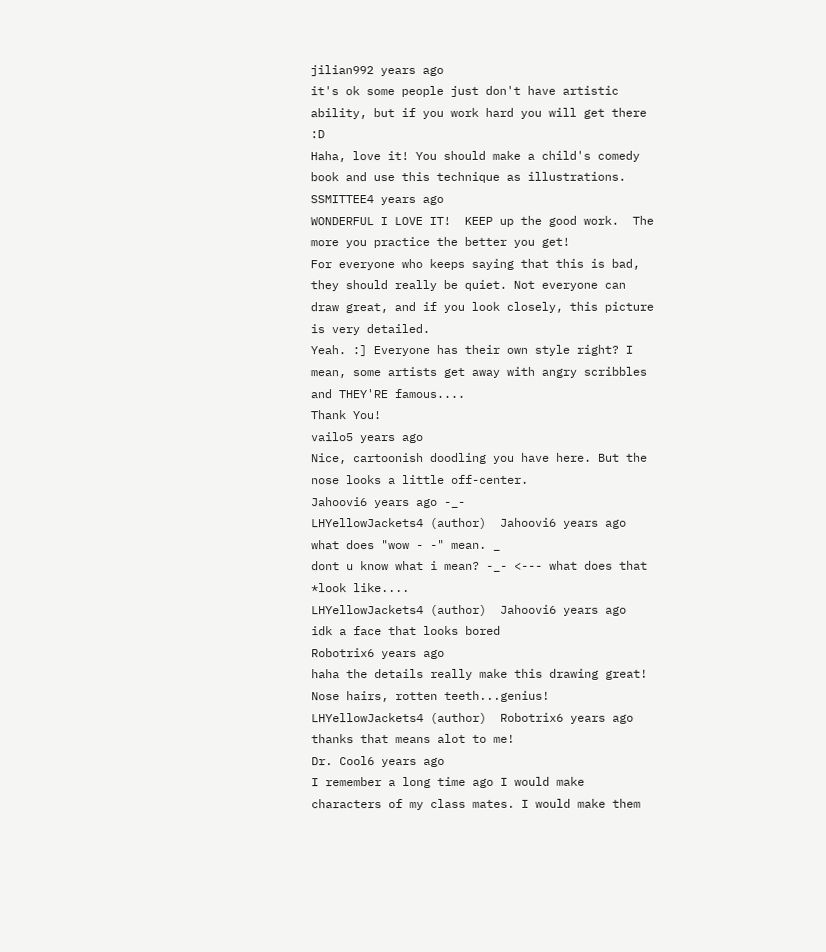jilian992 years ago
it's ok some people just don't have artistic ability, but if you work hard you will get there :D
Haha, love it! You should make a child's comedy book and use this technique as illustrations.
SSMITTEE4 years ago
WONDERFUL I LOVE IT!  KEEP up the good work.  The more you practice the better you get!
For everyone who keeps saying that this is bad, they should really be quiet. Not everyone can draw great, and if you look closely, this picture is very detailed.
Yeah. :] Everyone has their own style right? I mean, some artists get away with angry scribbles and THEY'RE famous....
Thank You!
vailo5 years ago
Nice, cartoonish doodling you have here. But the nose looks a little off-center.
Jahoovi6 years ago -_-
LHYellowJackets4 (author)  Jahoovi6 years ago
what does "wow - -" mean. _
dont u know what i mean? -_- <--- what does that *look like....
LHYellowJackets4 (author)  Jahoovi6 years ago
idk a face that looks bored
Robotrix6 years ago
haha the details really make this drawing great! Nose hairs, rotten teeth...genius!
LHYellowJackets4 (author)  Robotrix6 years ago
thanks that means alot to me!
Dr. Cool6 years ago
I remember a long time ago I would make characters of my class mates. I would make them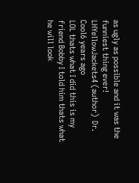as ugly as possible and it was the funniest thing ever!
LHYellowJackets4 (author)  Dr. Cool6 years ago
LOL thats what I did this is my friend Bobby I told him thats what he will look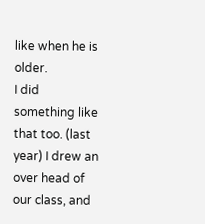like when he is older.
I did something like that too. (last year) I drew an over head of our class, and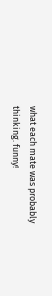what each mate was probably thinking. funny!